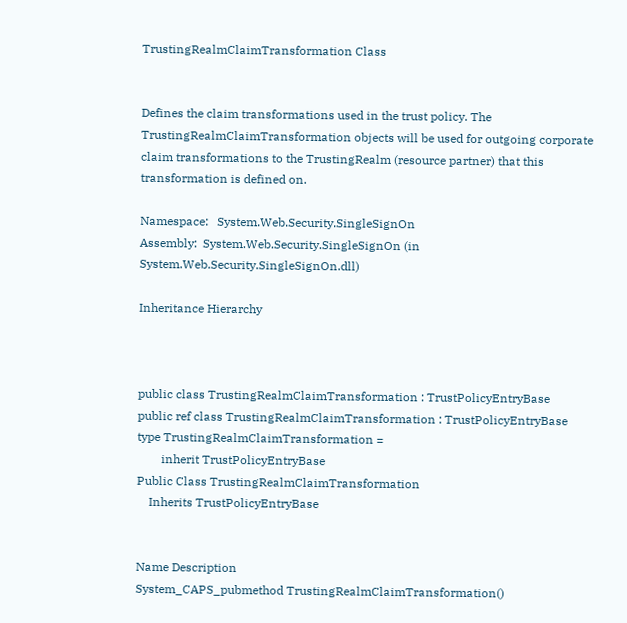TrustingRealmClaimTransformation Class


Defines the claim transformations used in the trust policy. The TrustingRealmClaimTransformation objects will be used for outgoing corporate claim transformations to the TrustingRealm (resource partner) that this transformation is defined on.

Namespace:   System.Web.Security.SingleSignOn
Assembly:  System.Web.Security.SingleSignOn (in System.Web.Security.SingleSignOn.dll)

Inheritance Hierarchy



public class TrustingRealmClaimTransformation : TrustPolicyEntryBase
public ref class TrustingRealmClaimTransformation : TrustPolicyEntryBase
type TrustingRealmClaimTransformation =
        inherit TrustPolicyEntryBase
Public Class TrustingRealmClaimTransformation
    Inherits TrustPolicyEntryBase


Name Description
System_CAPS_pubmethod TrustingRealmClaimTransformation()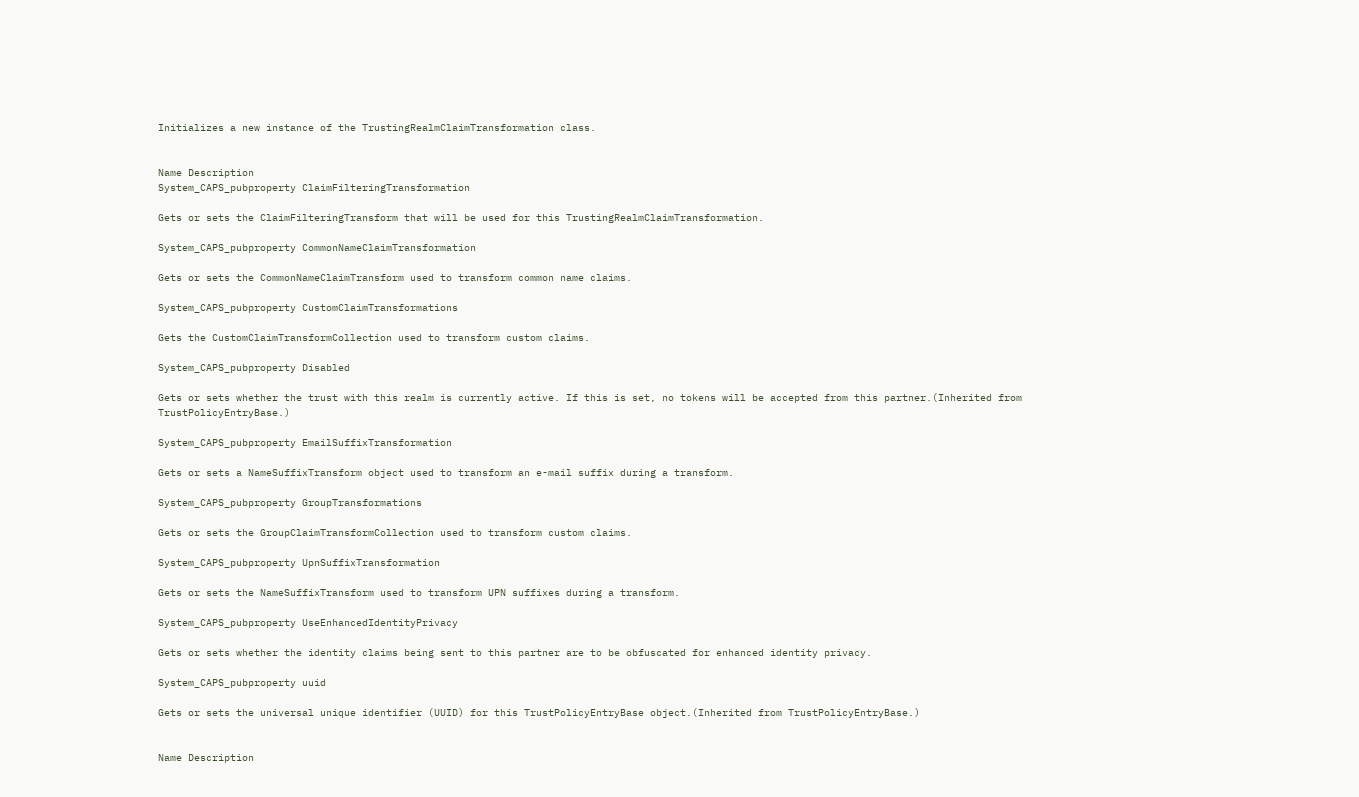Initializes a new instance of the TrustingRealmClaimTransformation class.


Name Description
System_CAPS_pubproperty ClaimFilteringTransformation

Gets or sets the ClaimFilteringTransform that will be used for this TrustingRealmClaimTransformation.

System_CAPS_pubproperty CommonNameClaimTransformation

Gets or sets the CommonNameClaimTransform used to transform common name claims.

System_CAPS_pubproperty CustomClaimTransformations

Gets the CustomClaimTransformCollection used to transform custom claims.

System_CAPS_pubproperty Disabled

Gets or sets whether the trust with this realm is currently active. If this is set, no tokens will be accepted from this partner.(Inherited from TrustPolicyEntryBase.)

System_CAPS_pubproperty EmailSuffixTransformation

Gets or sets a NameSuffixTransform object used to transform an e-mail suffix during a transform.

System_CAPS_pubproperty GroupTransformations

Gets or sets the GroupClaimTransformCollection used to transform custom claims.

System_CAPS_pubproperty UpnSuffixTransformation

Gets or sets the NameSuffixTransform used to transform UPN suffixes during a transform.

System_CAPS_pubproperty UseEnhancedIdentityPrivacy

Gets or sets whether the identity claims being sent to this partner are to be obfuscated for enhanced identity privacy.

System_CAPS_pubproperty uuid

Gets or sets the universal unique identifier (UUID) for this TrustPolicyEntryBase object.(Inherited from TrustPolicyEntryBase.)


Name Description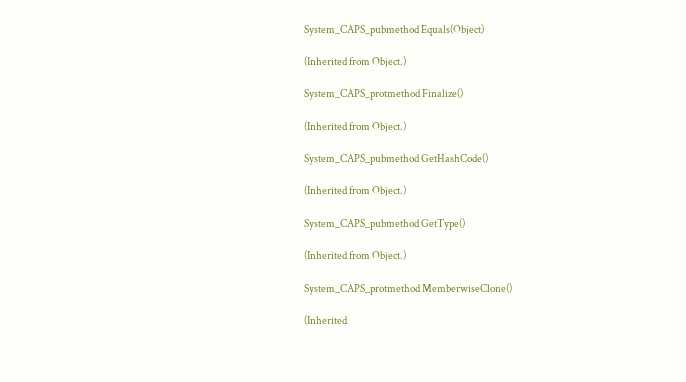System_CAPS_pubmethod Equals(Object)

(Inherited from Object.)

System_CAPS_protmethod Finalize()

(Inherited from Object.)

System_CAPS_pubmethod GetHashCode()

(Inherited from Object.)

System_CAPS_pubmethod GetType()

(Inherited from Object.)

System_CAPS_protmethod MemberwiseClone()

(Inherited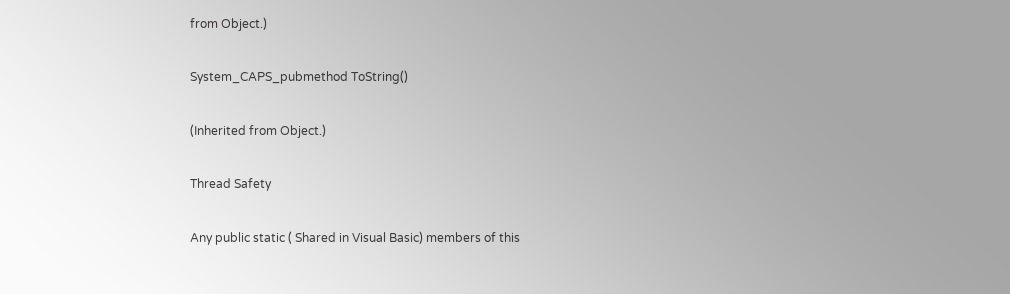from Object.)

System_CAPS_pubmethod ToString()

(Inherited from Object.)

Thread Safety

Any public static ( Shared in Visual Basic) members of this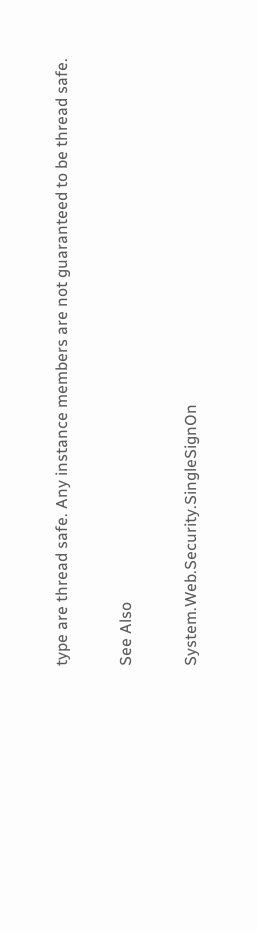type are thread safe. Any instance members are not guaranteed to be thread safe.

See Also

System.Web.Security.SingleSignOn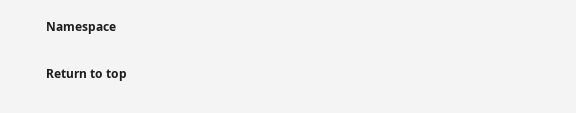Namespace

Return to top